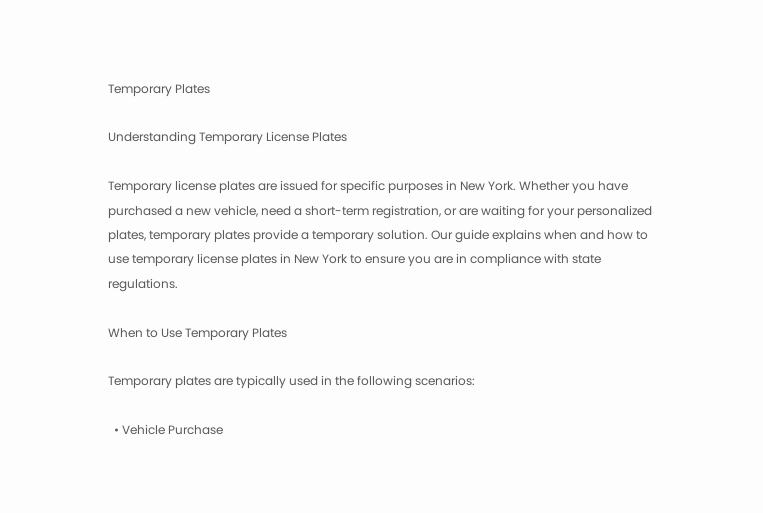Temporary Plates

Understanding Temporary License Plates

Temporary license plates are issued for specific purposes in New York. Whether you have purchased a new vehicle, need a short-term registration, or are waiting for your personalized plates, temporary plates provide a temporary solution. Our guide explains when and how to use temporary license plates in New York to ensure you are in compliance with state regulations.

When to Use Temporary Plates

Temporary plates are typically used in the following scenarios:

  • Vehicle Purchase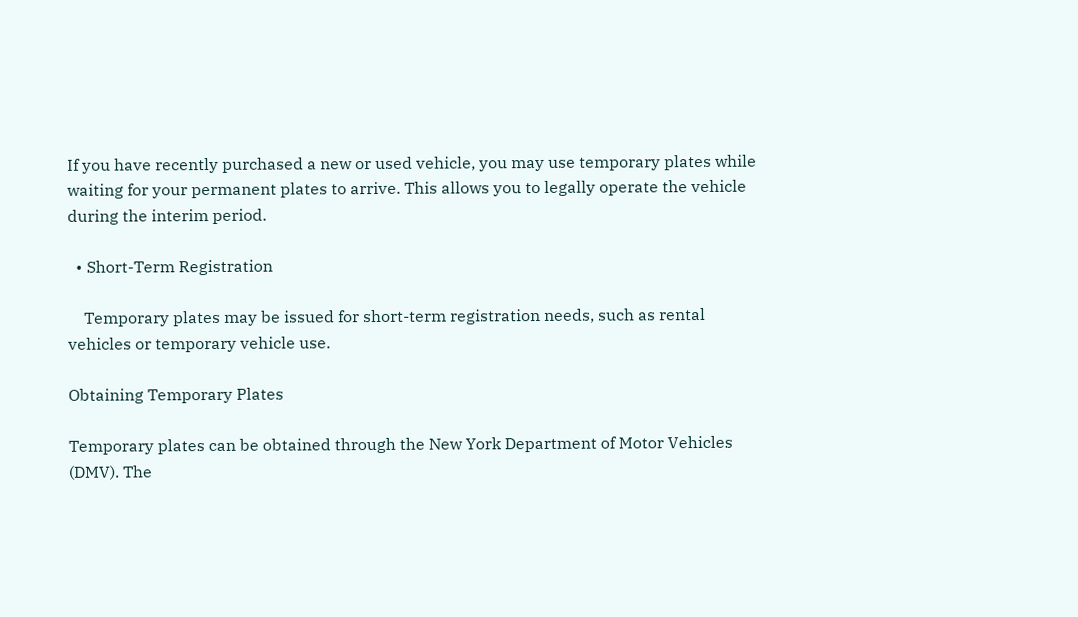If you have recently purchased a new or used vehicle, you may use temporary plates while waiting for your permanent plates to arrive. This allows you to legally operate the vehicle during the interim period.

  • Short-Term Registration

    Temporary plates may be issued for short-term registration needs, such as rental vehicles or temporary vehicle use.

Obtaining Temporary Plates

Temporary plates can be obtained through the New York Department of Motor Vehicles (DMV). The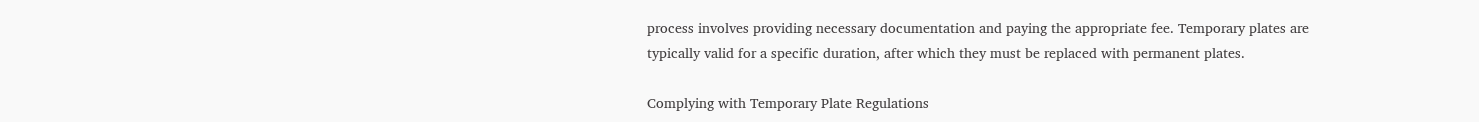process involves providing necessary documentation and paying the appropriate fee. Temporary plates are typically valid for a specific duration, after which they must be replaced with permanent plates.

Complying with Temporary Plate Regulations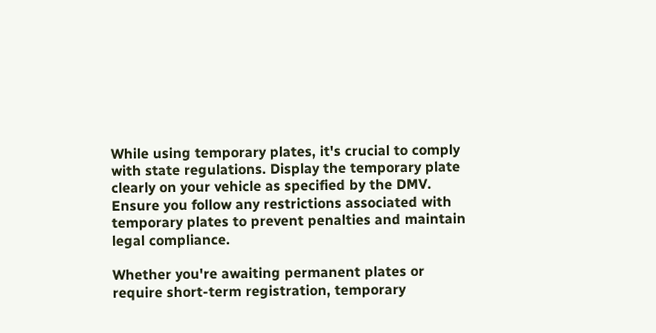While using temporary plates, it's crucial to comply with state regulations. Display the temporary plate clearly on your vehicle as specified by the DMV. Ensure you follow any restrictions associated with temporary plates to prevent penalties and maintain legal compliance.

Whether you're awaiting permanent plates or require short-term registration, temporary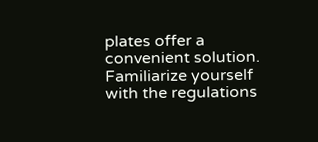plates offer a convenient solution. Familiarize yourself with the regulations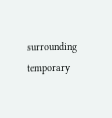surrounding temporary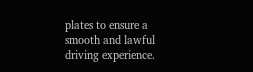plates to ensure a smooth and lawful driving experience.